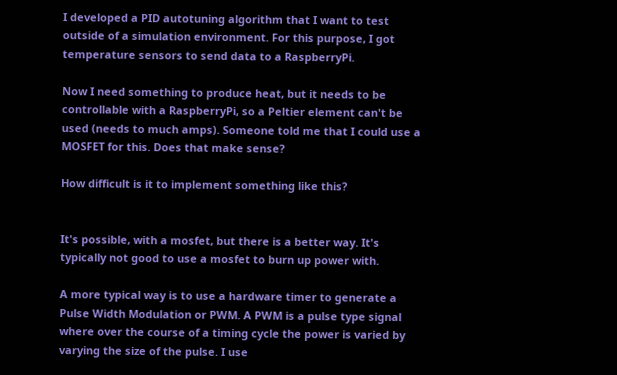I developed a PID autotuning algorithm that I want to test outside of a simulation environment. For this purpose, I got temperature sensors to send data to a RaspberryPi.

Now I need something to produce heat, but it needs to be controllable with a RaspberryPi, so a Peltier element can't be used (needs to much amps). Someone told me that I could use a MOSFET for this. Does that make sense?

How difficult is it to implement something like this?


It's possible, with a mosfet, but there is a better way. It's typically not good to use a mosfet to burn up power with.

A more typical way is to use a hardware timer to generate a Pulse Width Modulation or PWM. A PWM is a pulse type signal where over the course of a timing cycle the power is varied by varying the size of the pulse. I use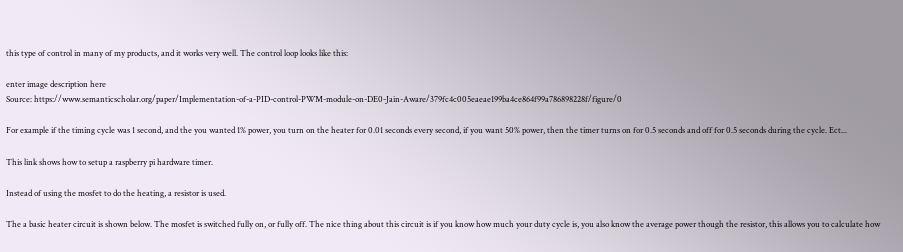this type of control in many of my products, and it works very well. The control loop looks like this:

enter image description here
Source: https://www.semanticscholar.org/paper/Implementation-of-a-PID-control-PWM-module-on-DE0-Jain-Aware/379fc4c005eaeae199ba4ce864f99a786898228f/figure/0

For example if the timing cycle was 1 second, and the you wanted 1% power, you turn on the heater for 0.01 seconds every second, if you want 50% power, then the timer turns on for 0.5 seconds and off for 0.5 seconds during the cycle. Ect...

This link shows how to setup a raspberry pi hardware timer.

Instead of using the mosfet to do the heating, a resistor is used.

The a basic heater circuit is shown below. The mosfet is switched fully on, or fully off. The nice thing about this circuit is if you know how much your duty cycle is, you also know the average power though the resistor, this allows you to calculate how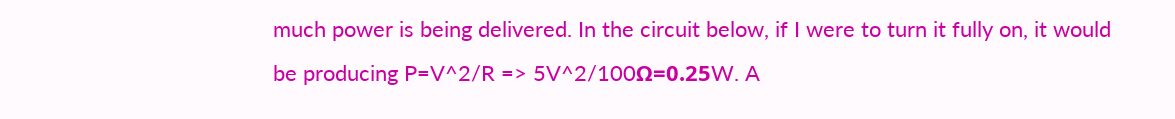much power is being delivered. In the circuit below, if I were to turn it fully on, it would be producing P=V^2/R => 5V^2/100Ω=0.25W. A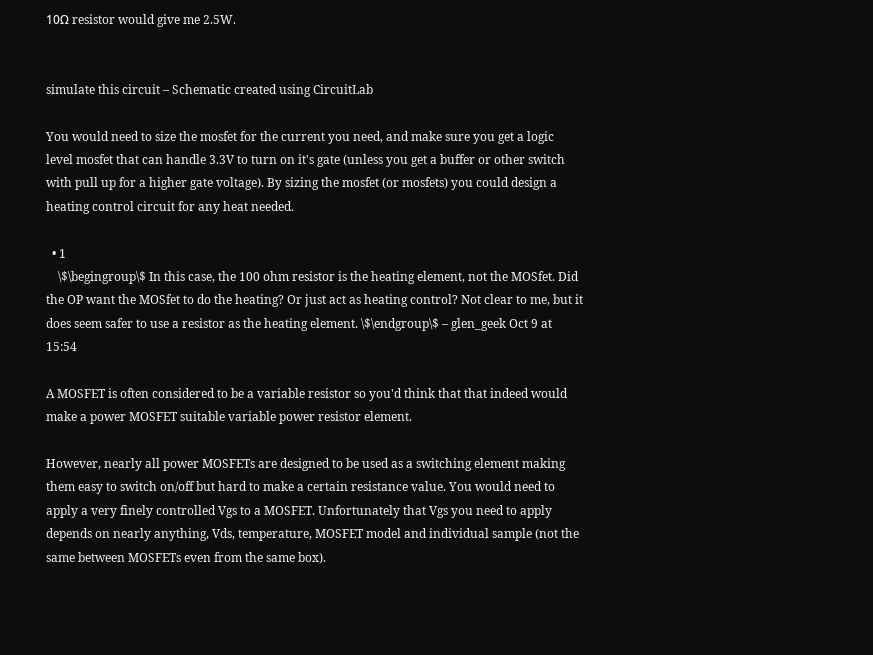10Ω resistor would give me 2.5W.


simulate this circuit – Schematic created using CircuitLab

You would need to size the mosfet for the current you need, and make sure you get a logic level mosfet that can handle 3.3V to turn on it's gate (unless you get a buffer or other switch with pull up for a higher gate voltage). By sizing the mosfet (or mosfets) you could design a heating control circuit for any heat needed.

  • 1
    \$\begingroup\$ In this case, the 100 ohm resistor is the heating element, not the MOSfet. Did the OP want the MOSfet to do the heating? Or just act as heating control? Not clear to me, but it does seem safer to use a resistor as the heating element. \$\endgroup\$ – glen_geek Oct 9 at 15:54

A MOSFET is often considered to be a variable resistor so you'd think that that indeed would make a power MOSFET suitable variable power resistor element.

However, nearly all power MOSFETs are designed to be used as a switching element making them easy to switch on/off but hard to make a certain resistance value. You would need to apply a very finely controlled Vgs to a MOSFET. Unfortunately that Vgs you need to apply depends on nearly anything, Vds, temperature, MOSFET model and individual sample (not the same between MOSFETs even from the same box).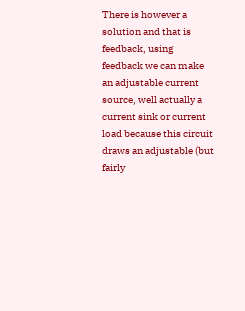There is however a solution and that is feedback, using feedback we can make an adjustable current source, well actually a current sink or current load because this circuit draws an adjustable (but fairly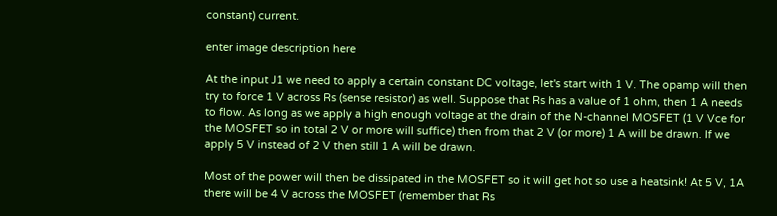constant) current.

enter image description here

At the input J1 we need to apply a certain constant DC voltage, let's start with 1 V. The opamp will then try to force 1 V across Rs (sense resistor) as well. Suppose that Rs has a value of 1 ohm, then 1 A needs to flow. As long as we apply a high enough voltage at the drain of the N-channel MOSFET (1 V Vce for the MOSFET so in total 2 V or more will suffice) then from that 2 V (or more) 1 A will be drawn. If we apply 5 V instead of 2 V then still 1 A will be drawn.

Most of the power will then be dissipated in the MOSFET so it will get hot so use a heatsink! At 5 V, 1A there will be 4 V across the MOSFET (remember that Rs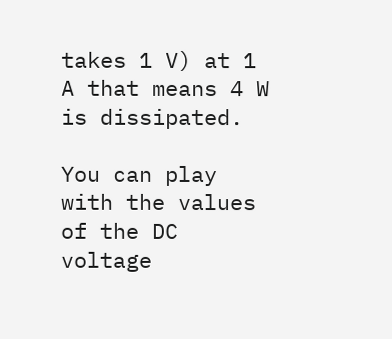takes 1 V) at 1 A that means 4 W is dissipated.

You can play with the values of the DC voltage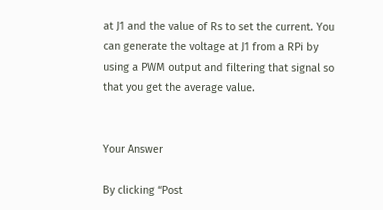at J1 and the value of Rs to set the current. You can generate the voltage at J1 from a RPi by using a PWM output and filtering that signal so that you get the average value.


Your Answer

By clicking “Post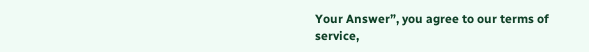Your Answer”, you agree to our terms of service,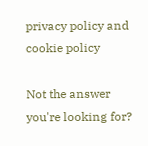privacy policy and cookie policy

Not the answer you're looking for?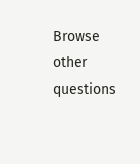Browse other questions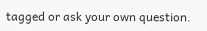tagged or ask your own question.